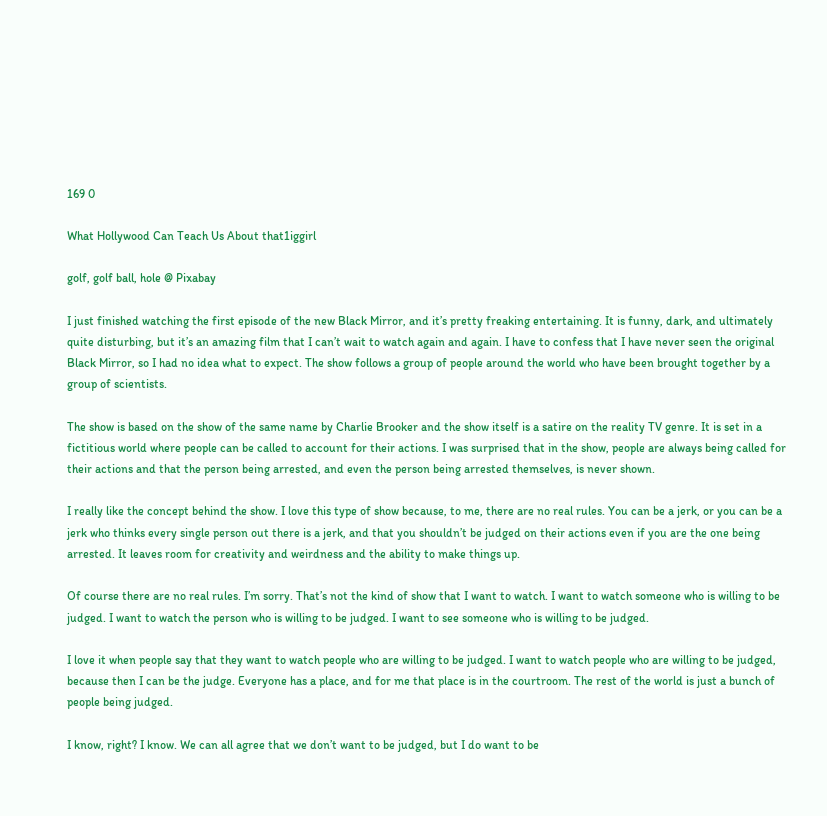169 0

What Hollywood Can Teach Us About that1iggirl

golf, golf ball, hole @ Pixabay

I just finished watching the first episode of the new Black Mirror, and it’s pretty freaking entertaining. It is funny, dark, and ultimately quite disturbing, but it’s an amazing film that I can’t wait to watch again and again. I have to confess that I have never seen the original Black Mirror, so I had no idea what to expect. The show follows a group of people around the world who have been brought together by a group of scientists.

The show is based on the show of the same name by Charlie Brooker and the show itself is a satire on the reality TV genre. It is set in a fictitious world where people can be called to account for their actions. I was surprised that in the show, people are always being called for their actions and that the person being arrested, and even the person being arrested themselves, is never shown.

I really like the concept behind the show. I love this type of show because, to me, there are no real rules. You can be a jerk, or you can be a jerk who thinks every single person out there is a jerk, and that you shouldn’t be judged on their actions even if you are the one being arrested. It leaves room for creativity and weirdness and the ability to make things up.

Of course there are no real rules. I’m sorry. That’s not the kind of show that I want to watch. I want to watch someone who is willing to be judged. I want to watch the person who is willing to be judged. I want to see someone who is willing to be judged.

I love it when people say that they want to watch people who are willing to be judged. I want to watch people who are willing to be judged, because then I can be the judge. Everyone has a place, and for me that place is in the courtroom. The rest of the world is just a bunch of people being judged.

I know, right? I know. We can all agree that we don’t want to be judged, but I do want to be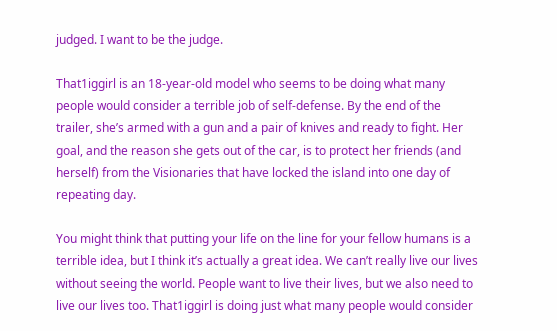judged. I want to be the judge.

That1iggirl is an 18-year-old model who seems to be doing what many people would consider a terrible job of self-defense. By the end of the trailer, she’s armed with a gun and a pair of knives and ready to fight. Her goal, and the reason she gets out of the car, is to protect her friends (and herself) from the Visionaries that have locked the island into one day of repeating day.

You might think that putting your life on the line for your fellow humans is a terrible idea, but I think it’s actually a great idea. We can’t really live our lives without seeing the world. People want to live their lives, but we also need to live our lives too. That1iggirl is doing just what many people would consider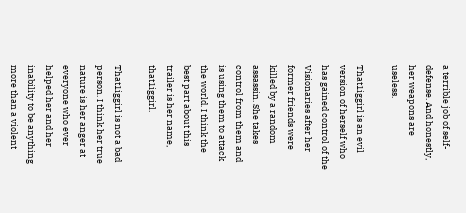a terrible job of self-defense. And honestly, her weapons are useless.

That1iggirl is an evil version of herself who has gained control of the Visionaries after her former friends were killed by a random assassin. She takes control from them and is using them to attack the world. I think the best part about this trailer is her name, that1iggirl.

That1iggirl is not a bad person. I think her true nature is her anger at everyone who ever helped her and her inability to be anything more than a violent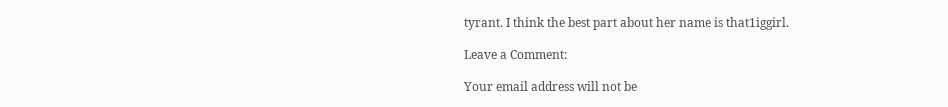tyrant. I think the best part about her name is that1iggirl.

Leave a Comment:

Your email address will not be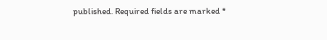published. Required fields are marked *